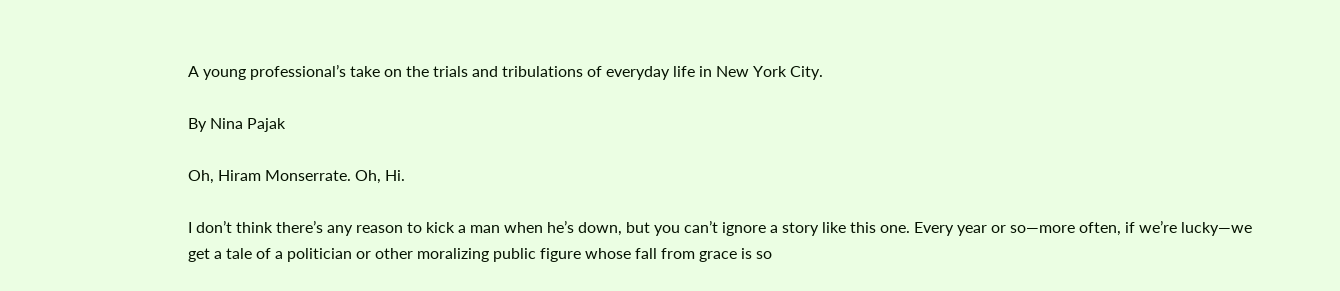A young professional’s take on the trials and tribulations of everyday life in New York City.

By Nina Pajak

Oh, Hiram Monserrate. Oh, Hi.

I don’t think there’s any reason to kick a man when he’s down, but you can’t ignore a story like this one. Every year or so—more often, if we’re lucky—we get a tale of a politician or other moralizing public figure whose fall from grace is so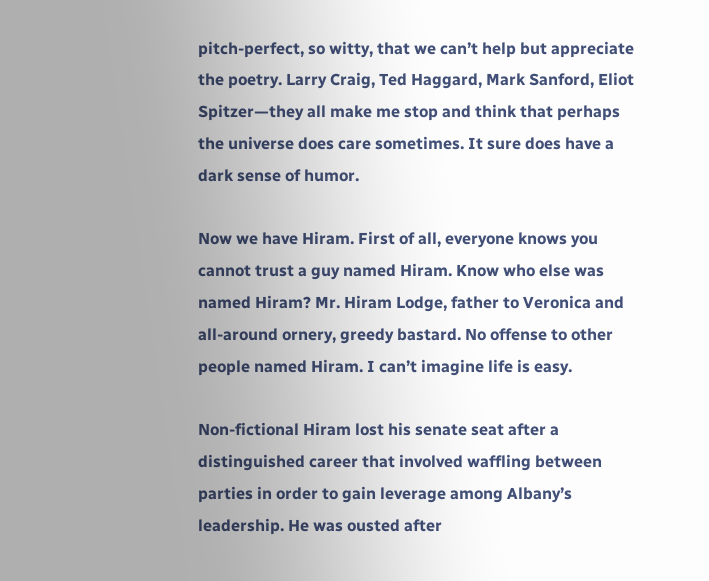pitch-perfect, so witty, that we can’t help but appreciate the poetry. Larry Craig, Ted Haggard, Mark Sanford, Eliot Spitzer—they all make me stop and think that perhaps the universe does care sometimes. It sure does have a dark sense of humor.

Now we have Hiram. First of all, everyone knows you cannot trust a guy named Hiram. Know who else was named Hiram? Mr. Hiram Lodge, father to Veronica and all-around ornery, greedy bastard. No offense to other people named Hiram. I can’t imagine life is easy.

Non-fictional Hiram lost his senate seat after a distinguished career that involved waffling between parties in order to gain leverage among Albany’s leadership. He was ousted after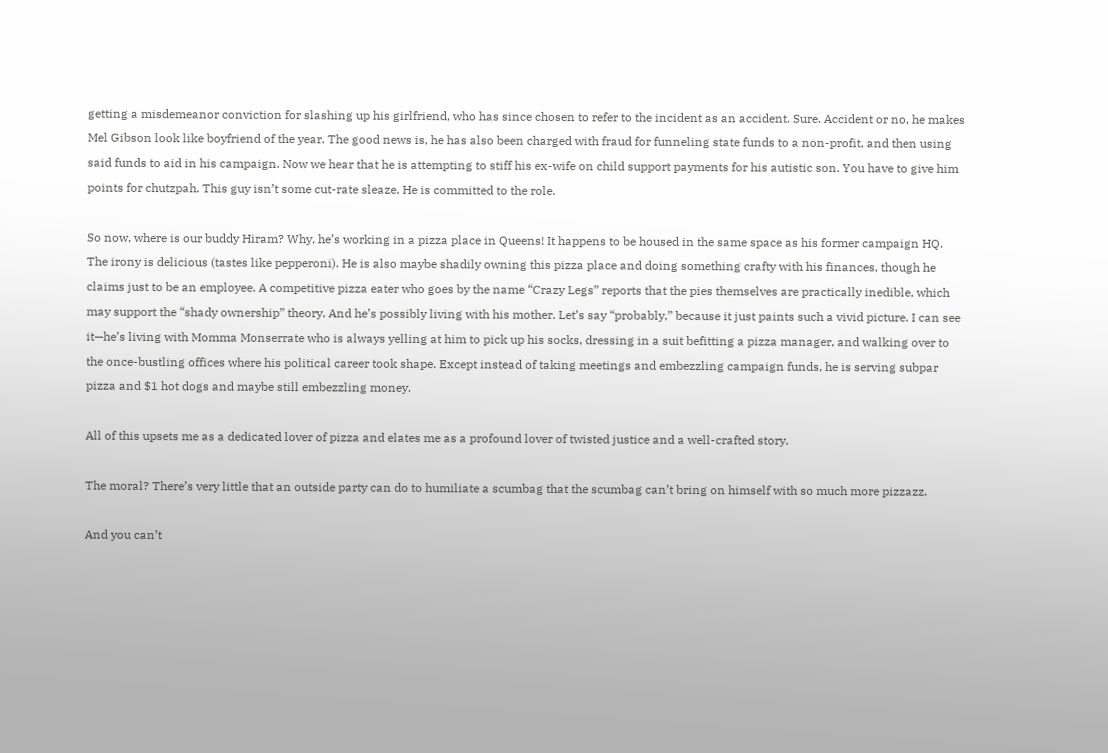getting a misdemeanor conviction for slashing up his girlfriend, who has since chosen to refer to the incident as an accident. Sure. Accident or no, he makes Mel Gibson look like boyfriend of the year. The good news is, he has also been charged with fraud for funneling state funds to a non-profit, and then using said funds to aid in his campaign. Now we hear that he is attempting to stiff his ex-wife on child support payments for his autistic son. You have to give him points for chutzpah. This guy isn’t some cut-rate sleaze. He is committed to the role.

So now, where is our buddy Hiram? Why, he’s working in a pizza place in Queens! It happens to be housed in the same space as his former campaign HQ. The irony is delicious (tastes like pepperoni). He is also maybe shadily owning this pizza place and doing something crafty with his finances, though he claims just to be an employee. A competitive pizza eater who goes by the name “Crazy Legs” reports that the pies themselves are practically inedible, which may support the “shady ownership” theory. And he’s possibly living with his mother. Let’s say “probably,” because it just paints such a vivid picture. I can see it—he’s living with Momma Monserrate who is always yelling at him to pick up his socks, dressing in a suit befitting a pizza manager, and walking over to the once-bustling offices where his political career took shape. Except instead of taking meetings and embezzling campaign funds, he is serving subpar pizza and $1 hot dogs and maybe still embezzling money.

All of this upsets me as a dedicated lover of pizza and elates me as a profound lover of twisted justice and a well-crafted story.

The moral? There’s very little that an outside party can do to humiliate a scumbag that the scumbag can’t bring on himself with so much more pizzazz.

And you can’t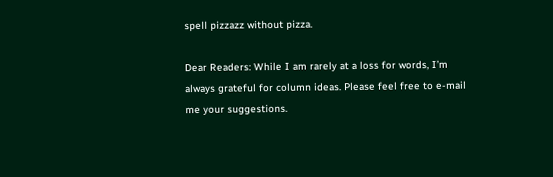spell pizzazz without pizza.

Dear Readers: While I am rarely at a loss for words, I’m always grateful for column ideas. Please feel free to e-mail me your suggestions.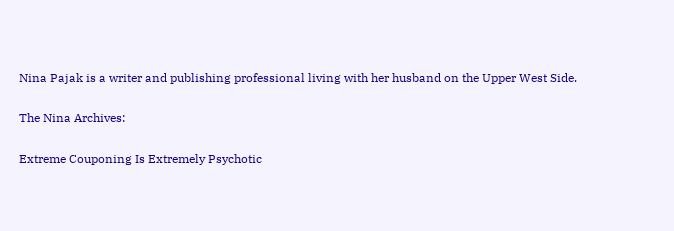Nina Pajak is a writer and publishing professional living with her husband on the Upper West Side.

The Nina Archives:

Extreme Couponing Is Extremely Psychotic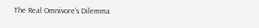The Real Omnivore’s Dilemma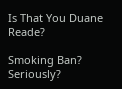Is That You Duane Reade?

Smoking Ban? Seriously?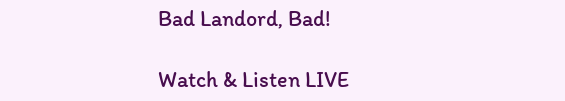Bad Landord, Bad!

Watch & Listen LIVE